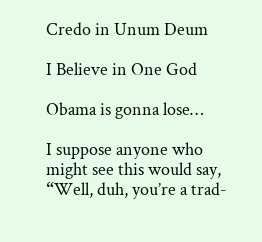Credo in Unum Deum

I Believe in One God

Obama is gonna lose…

I suppose anyone who might see this would say, “Well, duh, you’re a trad-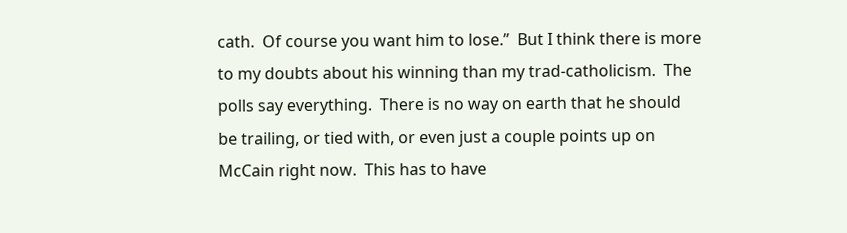cath.  Of course you want him to lose.”  But I think there is more to my doubts about his winning than my trad-catholicism.  The polls say everything.  There is no way on earth that he should be trailing, or tied with, or even just a couple points up on McCain right now.  This has to have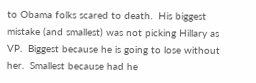to Obama folks scared to death.  His biggest mistake (and smallest) was not picking Hillary as VP.  Biggest because he is going to lose without her.  Smallest because had he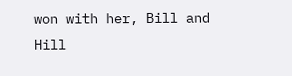won with her, Bill and Hill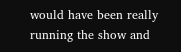would have been really running the show and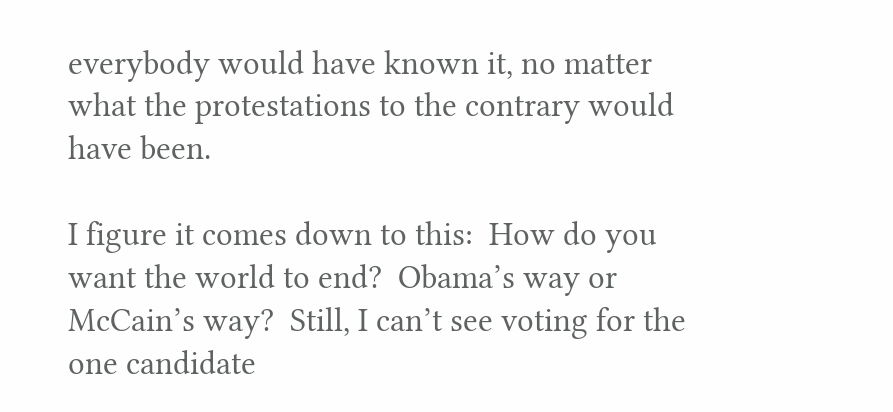everybody would have known it, no matter what the protestations to the contrary would have been.

I figure it comes down to this:  How do you want the world to end?  Obama’s way or McCain’s way?  Still, I can’t see voting for the one candidate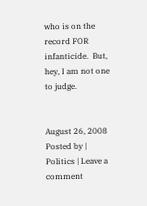who is on the record FOR infanticide.  But, hey, I am not one to judge.


August 26, 2008 Posted by | Politics | Leave a comment